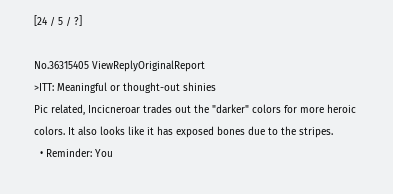[24 / 5 / ?]

No.36315405 ViewReplyOriginalReport
>ITT: Meaningful or thought-out shinies
Pic related, Incicneroar trades out the "darker" colors for more heroic colors. It also looks like it has exposed bones due to the stripes.
  • Reminder: You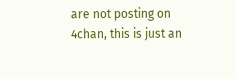are not posting on 4chan, this is just an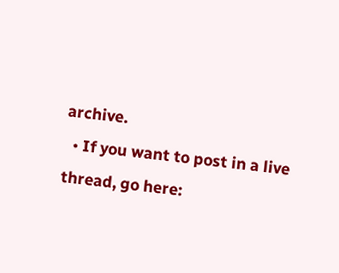archive.
  • If you want to post in a live thread, go here: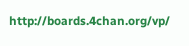http://boards.4chan.org/vp/